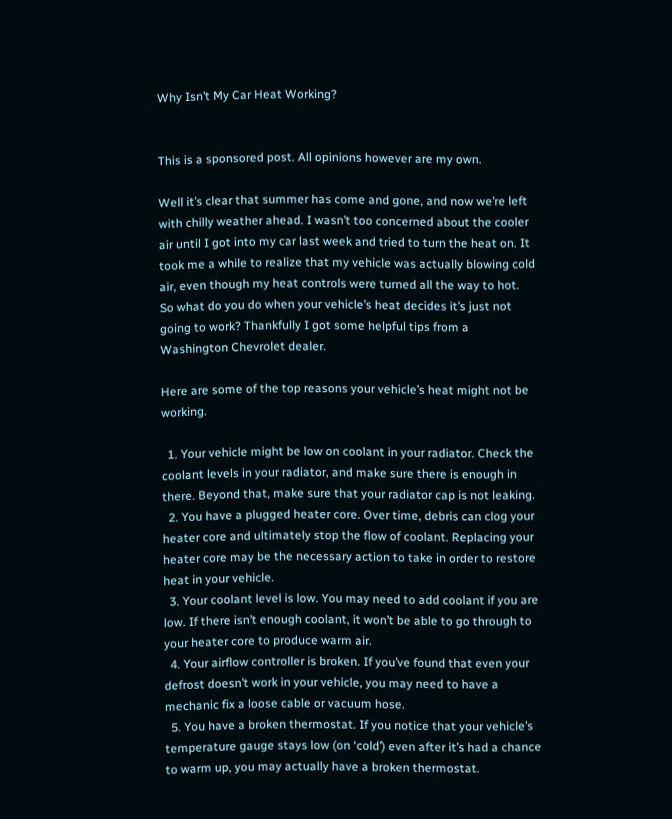Why Isn’t My Car Heat Working?


This is a sponsored post. All opinions however are my own.

Well it’s clear that summer has come and gone, and now we’re left with chilly weather ahead. I wasn’t too concerned about the cooler air until I got into my car last week and tried to turn the heat on. It took me a while to realize that my vehicle was actually blowing cold air, even though my heat controls were turned all the way to hot. So what do you do when your vehicle’s heat decides it’s just not going to work? Thankfully I got some helpful tips from a Washington Chevrolet dealer.

Here are some of the top reasons your vehicle’s heat might not be working.

  1. Your vehicle might be low on coolant in your radiator. Check the coolant levels in your radiator, and make sure there is enough in there. Beyond that, make sure that your radiator cap is not leaking.
  2. You have a plugged heater core. Over time, debris can clog your heater core and ultimately stop the flow of coolant. Replacing your heater core may be the necessary action to take in order to restore heat in your vehicle.
  3. Your coolant level is low. You may need to add coolant if you are low. If there isn’t enough coolant, it won’t be able to go through to your heater core to produce warm air.
  4. Your airflow controller is broken. If you’ve found that even your defrost doesn’t work in your vehicle, you may need to have a mechanic fix a loose cable or vacuum hose.
  5. You have a broken thermostat. If you notice that your vehicle’s temperature gauge stays low (on ‘cold’) even after it’s had a chance to warm up, you may actually have a broken thermostat.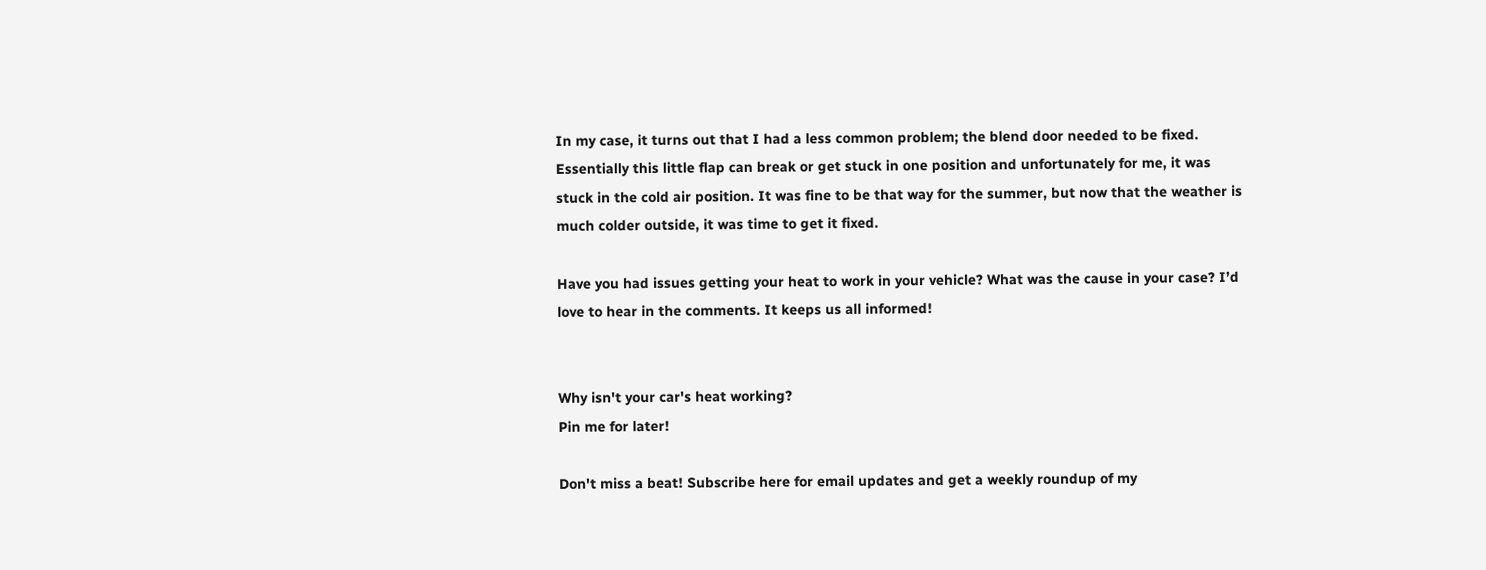In my case, it turns out that I had a less common problem; the blend door needed to be fixed. Essentially this little flap can break or get stuck in one position and unfortunately for me, it was stuck in the cold air position. It was fine to be that way for the summer, but now that the weather is much colder outside, it was time to get it fixed.

Have you had issues getting your heat to work in your vehicle? What was the cause in your case? I’d love to hear in the comments. It keeps us all informed!


Why isn't your car's heat working?
Pin me for later!

Don't miss a beat! Subscribe here for email updates and get a weekly roundup of my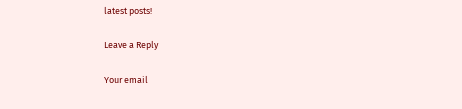latest posts!

Leave a Reply

Your email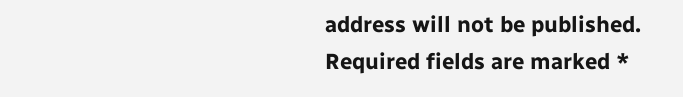address will not be published. Required fields are marked *